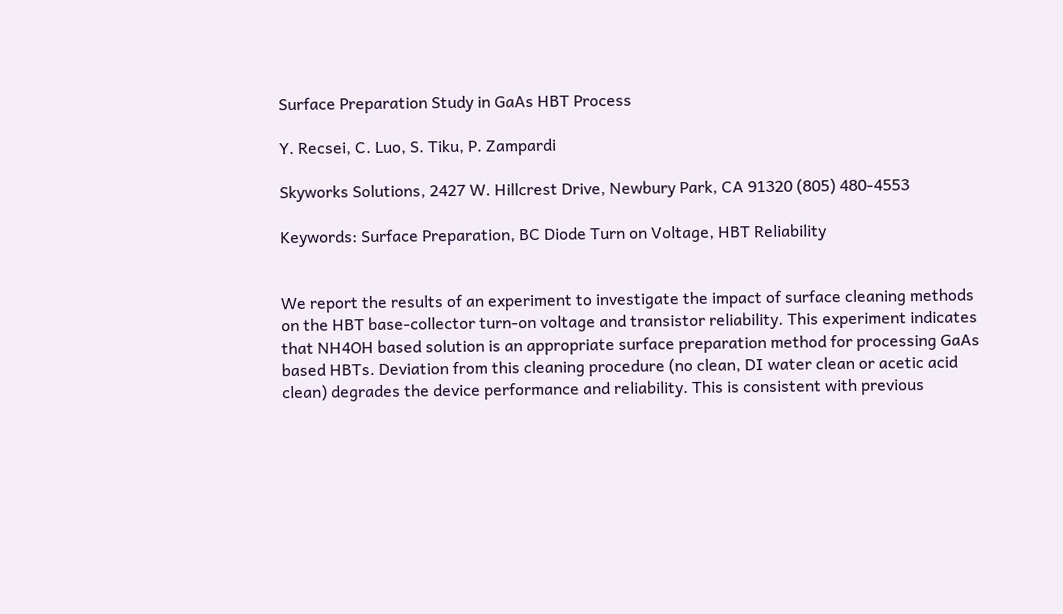Surface Preparation Study in GaAs HBT Process

Y. Recsei, C. Luo, S. Tiku, P. Zampardi

Skyworks Solutions, 2427 W. Hillcrest Drive, Newbury Park, CA 91320 (805) 480-4553

Keywords: Surface Preparation, BC Diode Turn on Voltage, HBT Reliability


We report the results of an experiment to investigate the impact of surface cleaning methods on the HBT base-collector turn-on voltage and transistor reliability. This experiment indicates that NH4OH based solution is an appropriate surface preparation method for processing GaAs based HBTs. Deviation from this cleaning procedure (no clean, DI water clean or acetic acid clean) degrades the device performance and reliability. This is consistent with previous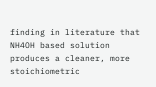finding in literature that NH4OH based solution produces a cleaner, more stoichiometric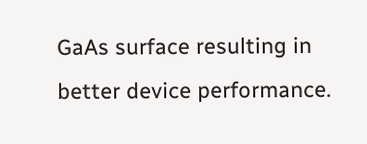GaAs surface resulting in better device performance.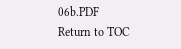06b.PDF              Return to TOC